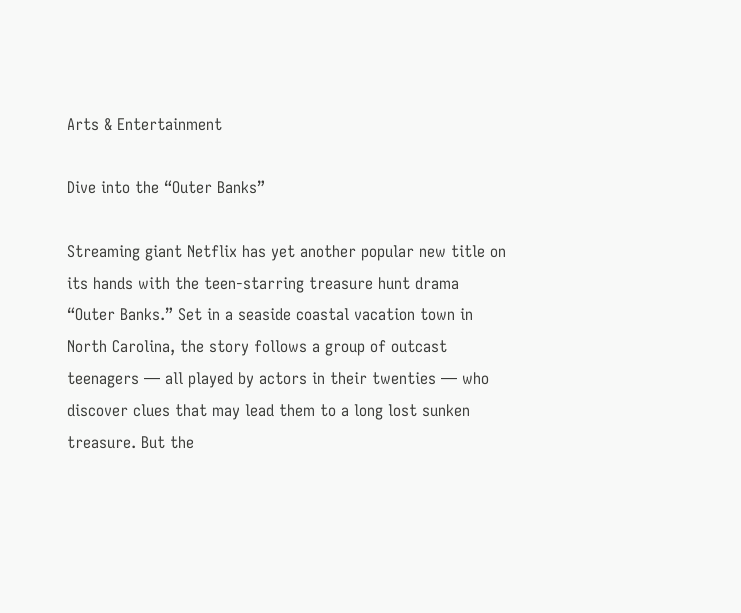Arts & Entertainment

Dive into the “Outer Banks”

Streaming giant Netflix has yet another popular new title on its hands with the teen-starring treasure hunt drama “Outer Banks.” Set in a seaside coastal vacation town in North Carolina, the story follows a group of outcast teenagers — all played by actors in their twenties — who discover clues that may lead them to a long lost sunken treasure. But the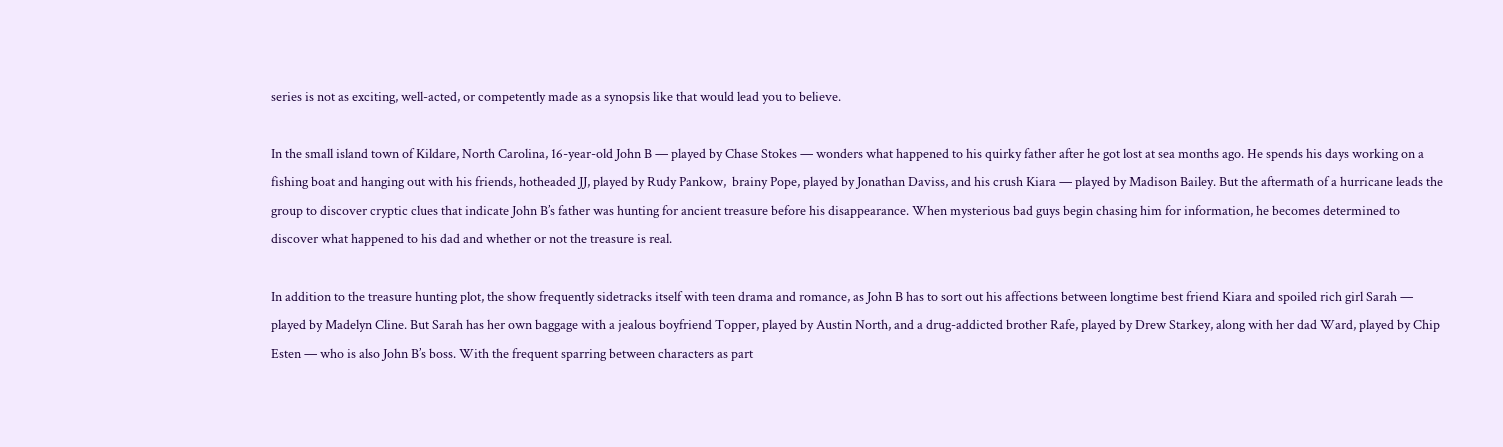series is not as exciting, well-acted, or competently made as a synopsis like that would lead you to believe.

In the small island town of Kildare, North Carolina, 16-year-old John B — played by Chase Stokes — wonders what happened to his quirky father after he got lost at sea months ago. He spends his days working on a fishing boat and hanging out with his friends, hotheaded JJ, played by Rudy Pankow,  brainy Pope, played by Jonathan Daviss, and his crush Kiara — played by Madison Bailey. But the aftermath of a hurricane leads the group to discover cryptic clues that indicate John B’s father was hunting for ancient treasure before his disappearance. When mysterious bad guys begin chasing him for information, he becomes determined to discover what happened to his dad and whether or not the treasure is real.

In addition to the treasure hunting plot, the show frequently sidetracks itself with teen drama and romance, as John B has to sort out his affections between longtime best friend Kiara and spoiled rich girl Sarah — played by Madelyn Cline. But Sarah has her own baggage with a jealous boyfriend Topper, played by Austin North, and a drug-addicted brother Rafe, played by Drew Starkey, along with her dad Ward, played by Chip Esten — who is also John B’s boss. With the frequent sparring between characters as part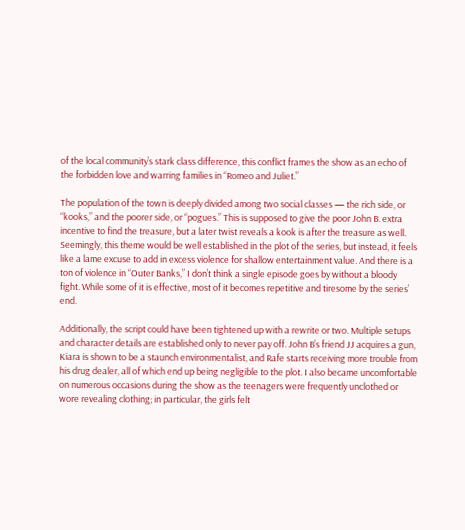of the local community’s stark class difference, this conflict frames the show as an echo of the forbidden love and warring families in “Romeo and Juliet.”

The population of the town is deeply divided among two social classes — the rich side, or “kooks,” and the poorer side, or “pogues.” This is supposed to give the poor John B. extra incentive to find the treasure, but a later twist reveals a kook is after the treasure as well. Seemingly, this theme would be well established in the plot of the series, but instead, it feels like a lame excuse to add in excess violence for shallow entertainment value. And there is a ton of violence in “Outer Banks,” I don’t think a single episode goes by without a bloody fight. While some of it is effective, most of it becomes repetitive and tiresome by the series’ end.

Additionally, the script could have been tightened up with a rewrite or two. Multiple setups and character details are established only to never pay off. John B’s friend JJ acquires a gun, Kiara is shown to be a staunch environmentalist, and Rafe starts receiving more trouble from his drug dealer, all of which end up being negligible to the plot. I also became uncomfortable on numerous occasions during the show as the teenagers were frequently unclothed or wore revealing clothing; in particular, the girls felt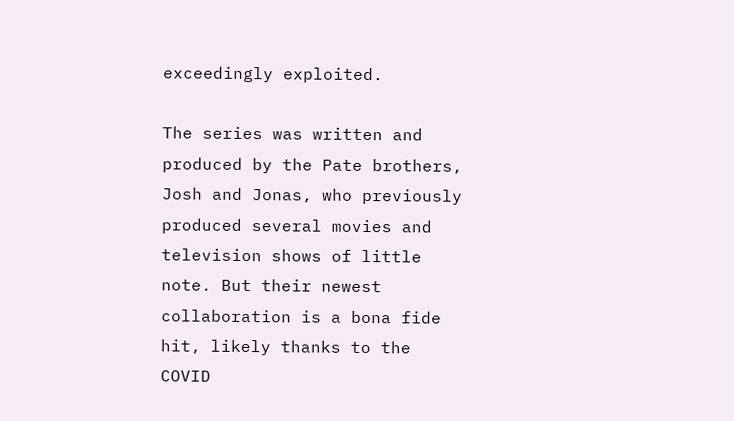exceedingly exploited.

The series was written and produced by the Pate brothers, Josh and Jonas, who previously produced several movies and television shows of little note. But their newest collaboration is a bona fide hit, likely thanks to the COVID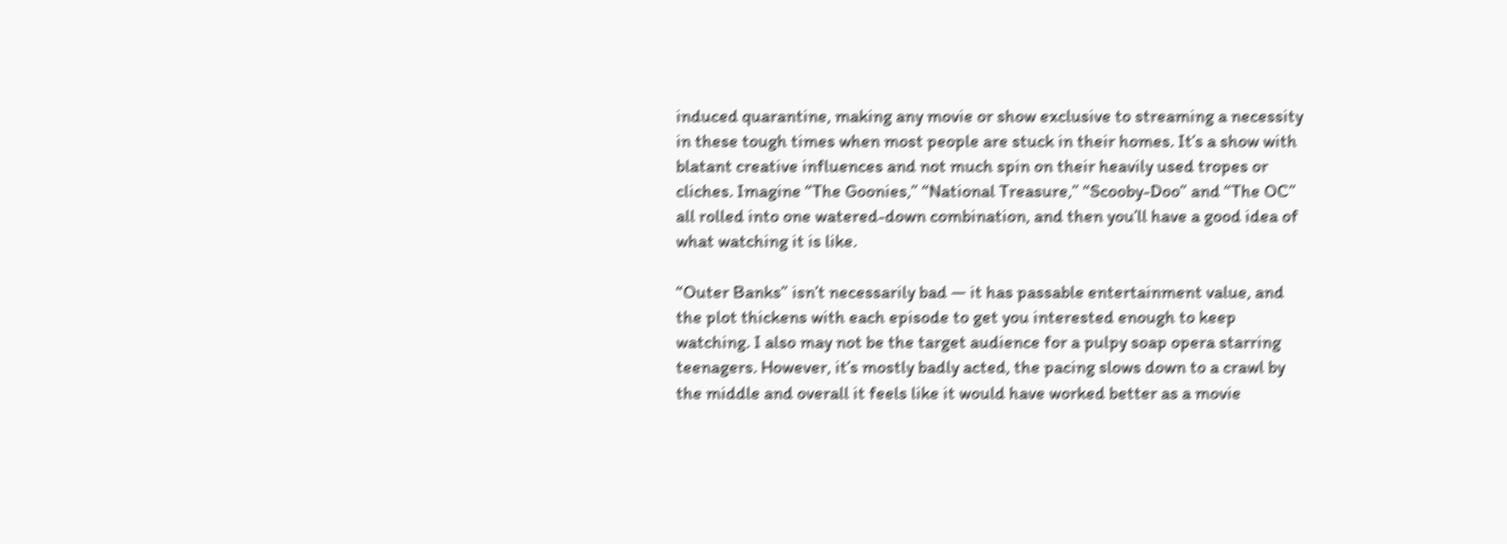induced quarantine, making any movie or show exclusive to streaming a necessity in these tough times when most people are stuck in their homes. It’s a show with blatant creative influences and not much spin on their heavily used tropes or cliches. Imagine “The Goonies,” “National Treasure,” “Scooby-Doo” and “The OC” all rolled into one watered-down combination, and then you’ll have a good idea of what watching it is like.

“Outer Banks” isn’t necessarily bad — it has passable entertainment value, and the plot thickens with each episode to get you interested enough to keep watching. I also may not be the target audience for a pulpy soap opera starring teenagers. However, it’s mostly badly acted, the pacing slows down to a crawl by the middle and overall it feels like it would have worked better as a movie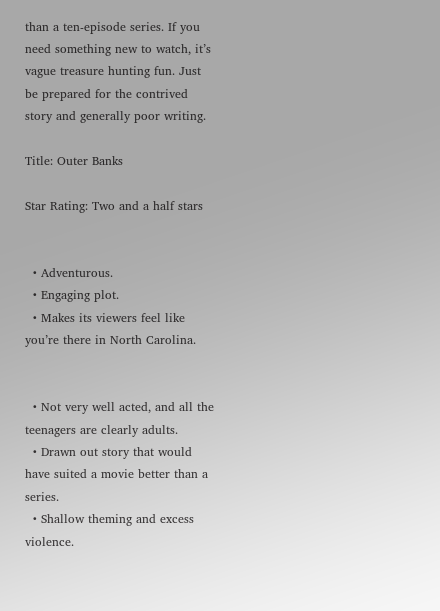than a ten-episode series. If you need something new to watch, it’s vague treasure hunting fun. Just be prepared for the contrived story and generally poor writing.

Title: Outer Banks

Star Rating: Two and a half stars


  • Adventurous.
  • Engaging plot.
  • Makes its viewers feel like you’re there in North Carolina.


  • Not very well acted, and all the teenagers are clearly adults.
  • Drawn out story that would have suited a movie better than a series.
  • Shallow theming and excess violence.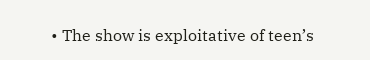• The show is exploitative of teen’s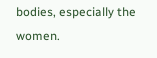bodies, especially the women.